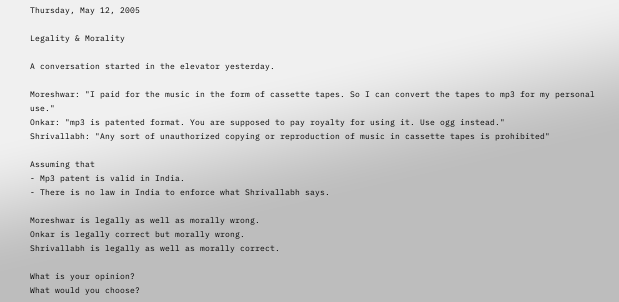Thursday, May 12, 2005

Legality & Morality

A conversation started in the elevator yesterday.

Moreshwar: "I paid for the music in the form of cassette tapes. So I can convert the tapes to mp3 for my personal use."
Onkar: "mp3 is patented format. You are supposed to pay royalty for using it. Use ogg instead."
Shrivallabh: "Any sort of unauthorized copying or reproduction of music in cassette tapes is prohibited"

Assuming that
- Mp3 patent is valid in India.
- There is no law in India to enforce what Shrivallabh says.

Moreshwar is legally as well as morally wrong.
Onkar is legally correct but morally wrong.
Shrivallabh is legally as well as morally correct.

What is your opinion?
What would you choose?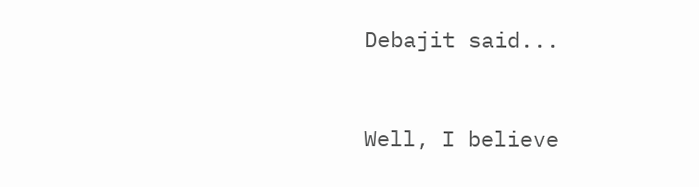Debajit said...


Well, I believe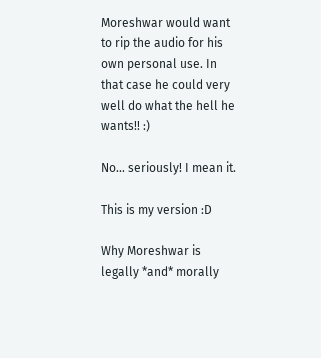Moreshwar would want to rip the audio for his own personal use. In that case he could very well do what the hell he wants!! :)

No... seriously! I mean it.

This is my version :D

Why Moreshwar is legally *and* morally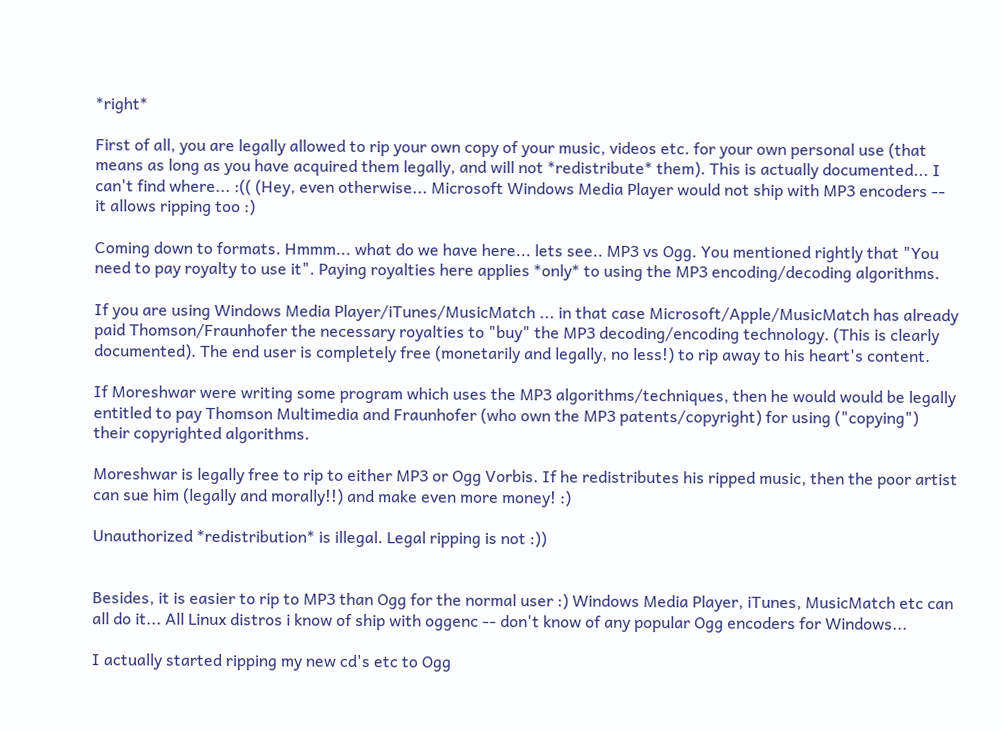*right*

First of all, you are legally allowed to rip your own copy of your music, videos etc. for your own personal use (that means as long as you have acquired them legally, and will not *redistribute* them). This is actually documented... I can't find where... :(( (Hey, even otherwise... Microsoft Windows Media Player would not ship with MP3 encoders -- it allows ripping too :)

Coming down to formats. Hmmm... what do we have here... lets see.. MP3 vs Ogg. You mentioned rightly that "You need to pay royalty to use it". Paying royalties here applies *only* to using the MP3 encoding/decoding algorithms.

If you are using Windows Media Player/iTunes/MusicMatch ... in that case Microsoft/Apple/MusicMatch has already paid Thomson/Fraunhofer the necessary royalties to "buy" the MP3 decoding/encoding technology. (This is clearly documented). The end user is completely free (monetarily and legally, no less!) to rip away to his heart's content.

If Moreshwar were writing some program which uses the MP3 algorithms/techniques, then he would would be legally entitled to pay Thomson Multimedia and Fraunhofer (who own the MP3 patents/copyright) for using ("copying") their copyrighted algorithms.

Moreshwar is legally free to rip to either MP3 or Ogg Vorbis. If he redistributes his ripped music, then the poor artist can sue him (legally and morally!!) and make even more money! :)

Unauthorized *redistribution* is illegal. Legal ripping is not :))


Besides, it is easier to rip to MP3 than Ogg for the normal user :) Windows Media Player, iTunes, MusicMatch etc can all do it... All Linux distros i know of ship with oggenc -- don't know of any popular Ogg encoders for Windows...

I actually started ripping my new cd's etc to Ogg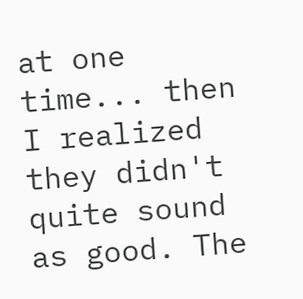at one time... then I realized they didn't quite sound as good. The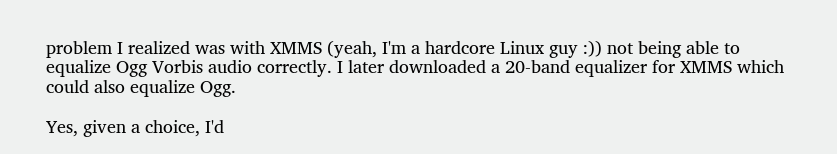problem I realized was with XMMS (yeah, I'm a hardcore Linux guy :)) not being able to equalize Ogg Vorbis audio correctly. I later downloaded a 20-band equalizer for XMMS which could also equalize Ogg.

Yes, given a choice, I'd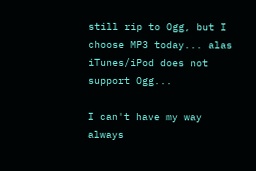still rip to Ogg, but I choose MP3 today... alas iTunes/iPod does not support Ogg...

I can't have my way always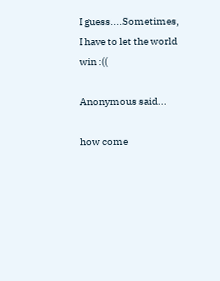I guess....Sometimes, I have to let the world win :((

Anonymous said...

how come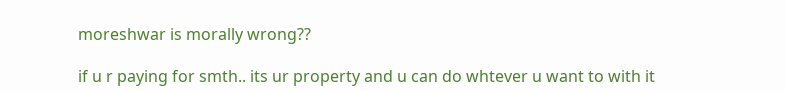moreshwar is morally wrong??

if u r paying for smth.. its ur property and u can do whtever u want to with it